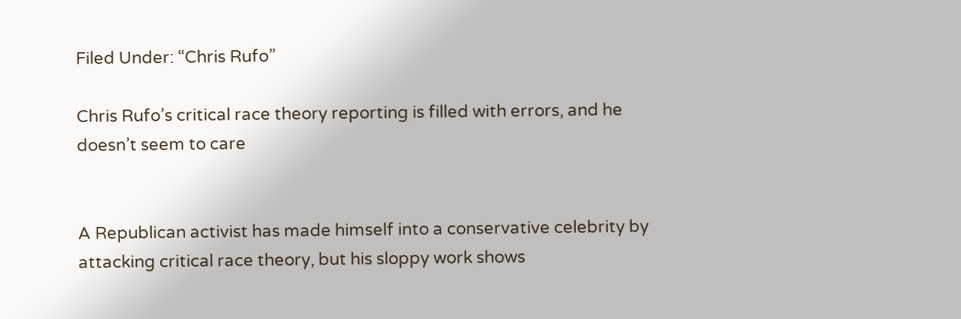Filed Under: “Chris Rufo”

Chris Rufo’s critical race theory reporting is filled with errors, and he doesn’t seem to care


A Republican activist has made himself into a conservative celebrity by attacking critical race theory, but his sloppy work shows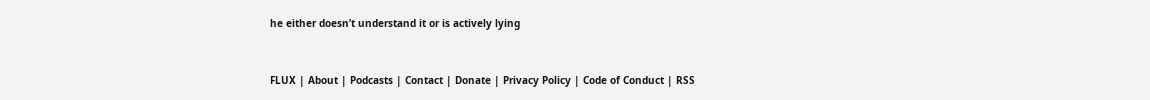he either doesn’t understand it or is actively lying


FLUX | About | Podcasts | Contact | Donate | Privacy Policy | Code of Conduct | RSS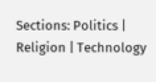Sections: Politics | Religion | Technology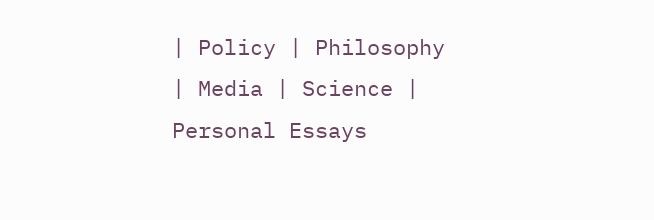| Policy | Philosophy | Media | Science | Personal Essays